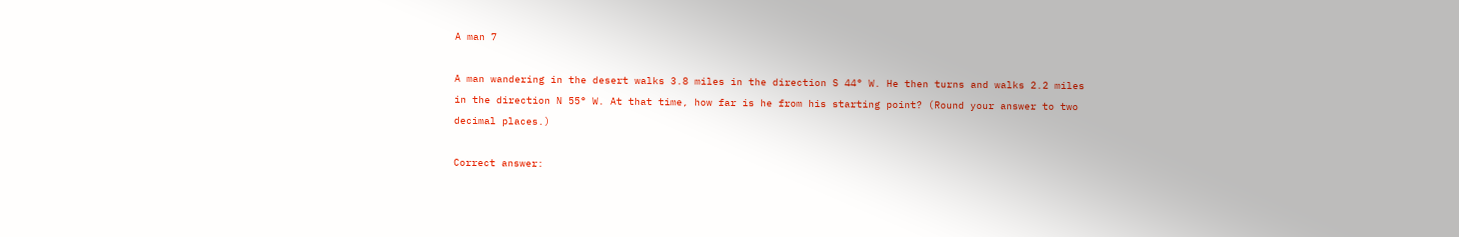A man 7

A man wandering in the desert walks 3.8 miles in the direction S 44° W. He then turns and walks 2.2 miles in the direction N 55° W. At that time, how far is he from his starting point? (Round your answer to two decimal places.)

Correct answer: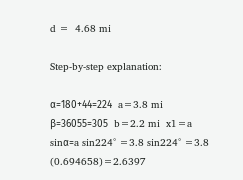d =  4.68 mi

Step-by-step explanation:

α=180+44=224  a=3.8 mi β=36055=305  b=2.2 mi  x1=a sinα=a sin224° =3.8 sin224° =3.8 (0.694658)=2.6397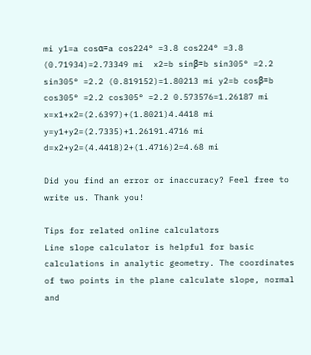mi y1=a cosα=a cos224° =3.8 cos224° =3.8 (0.71934)=2.73349 mi  x2=b sinβ=b sin305° =2.2 sin305° =2.2 (0.819152)=1.80213 mi y2=b cosβ=b cos305° =2.2 cos305° =2.2 0.573576=1.26187 mi  x=x1+x2=(2.6397)+(1.8021)4.4418 mi y=y1+y2=(2.7335)+1.26191.4716 mi  d=x2+y2=(4.4418)2+(1.4716)2=4.68 mi

Did you find an error or inaccuracy? Feel free to write us. Thank you!

Tips for related online calculators
Line slope calculator is helpful for basic calculations in analytic geometry. The coordinates of two points in the plane calculate slope, normal and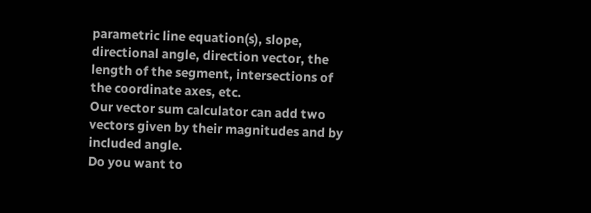parametric line equation(s), slope, directional angle, direction vector, the length of the segment, intersections of the coordinate axes, etc.
Our vector sum calculator can add two vectors given by their magnitudes and by included angle.
Do you want to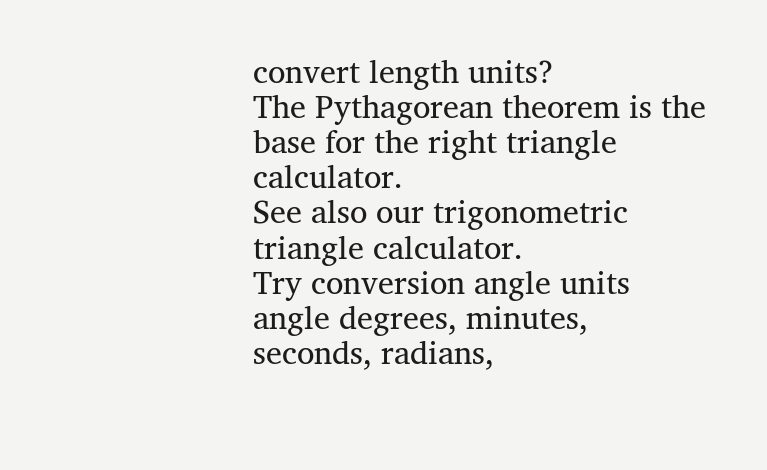convert length units?
The Pythagorean theorem is the base for the right triangle calculator.
See also our trigonometric triangle calculator.
Try conversion angle units angle degrees, minutes, seconds, radians,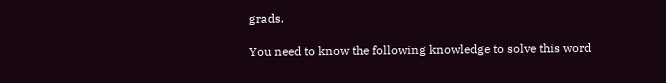grads.

You need to know the following knowledge to solve this word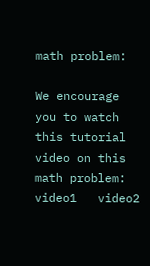math problem:

We encourage you to watch this tutorial video on this math problem: video1   video2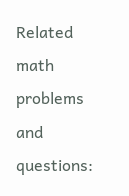Related math problems and questions: